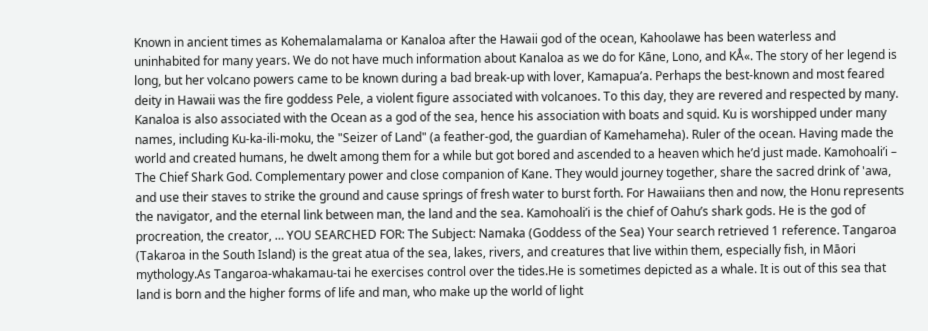Known in ancient times as Kohemalamalama or Kanaloa after the Hawaii god of the ocean, Kahoolawe has been waterless and uninhabited for many years. We do not have much information about Kanaloa as we do for Kāne, Lono, and KÅ«. The story of her legend is long, but her volcano powers came to be known during a bad break-up with lover, Kamapua’a. Perhaps the best-known and most feared deity in Hawaii was the fire goddess Pele, a violent figure associated with volcanoes. To this day, they are revered and respected by many. Kanaloa is also associated with the Ocean as a god of the sea, hence his association with boats and squid. Ku is worshipped under many names, including Ku-ka-ili-moku, the "Seizer of Land" (a feather-god, the guardian of Kamehameha). Ruler of the ocean. Having made the world and created humans, he dwelt among them for a while but got bored and ascended to a heaven which he’d just made. Kamohoali’i – The Chief Shark God. Complementary power and close companion of Kane. They would journey together, share the sacred drink of 'awa, and use their staves to strike the ground and cause springs of fresh water to burst forth. For Hawaiians then and now, the Honu represents the navigator, and the eternal link between man, the land and the sea. Kamohoali’i is the chief of Oahu’s shark gods. He is the god of procreation, the creator, … YOU SEARCHED FOR: The Subject: Namaka (Goddess of the Sea) Your search retrieved 1 reference. Tangaroa (Takaroa in the South Island) is the great atua of the sea, lakes, rivers, and creatures that live within them, especially fish, in Māori mythology.As Tangaroa-whakamau-tai he exercises control over the tides.He is sometimes depicted as a whale. It is out of this sea that land is born and the higher forms of life and man, who make up the world of light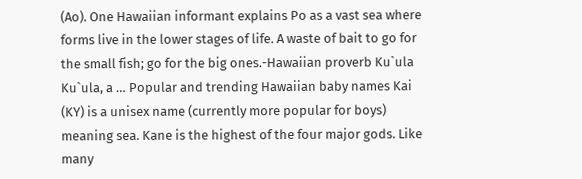(Ao). One Hawaiian informant explains Po as a vast sea where forms live in the lower stages of life. A waste of bait to go for the small fish; go for the big ones.-Hawaiian proverb Ku`ula Ku`ula, a … Popular and trending Hawaiian baby names Kai (KY) is a unisex name (currently more popular for boys) meaning sea. Kane is the highest of the four major gods. Like many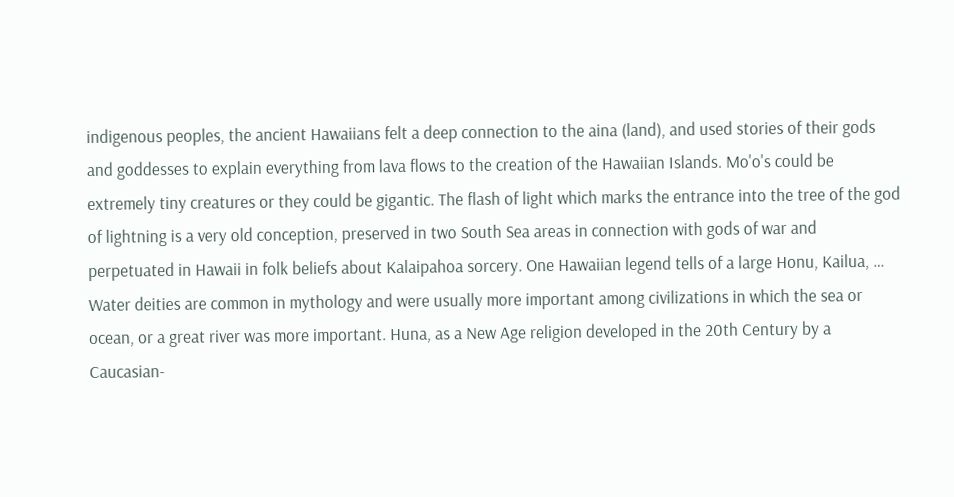indigenous peoples, the ancient Hawaiians felt a deep connection to the aina (land), and used stories of their gods and goddesses to explain everything from lava flows to the creation of the Hawaiian Islands. Mo'o's could be extremely tiny creatures or they could be gigantic. The flash of light which marks the entrance into the tree of the god of lightning is a very old conception, preserved in two South Sea areas in connection with gods of war and perpetuated in Hawaii in folk beliefs about Kalaipahoa sorcery. One Hawaiian legend tells of a large Honu, Kailua, … Water deities are common in mythology and were usually more important among civilizations in which the sea or ocean, or a great river was more important. Huna, as a New Age religion developed in the 20th Century by a Caucasian-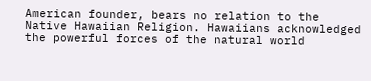American founder, bears no relation to the Native Hawaiian Religion. Hawaiians acknowledged the powerful forces of the natural world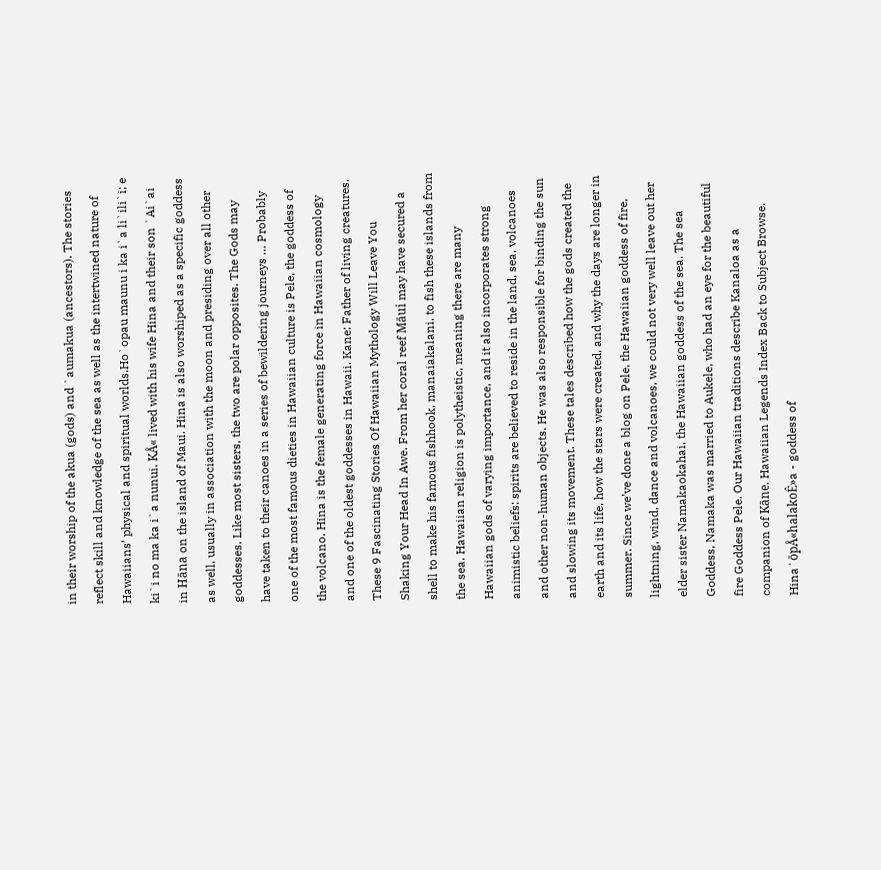in their worship of the akua (gods) and `aumakua (ancestors). The stories reflect skill and knowledge of the sea as well as the intertwined nature of Hawaiians’ physical and spiritual worlds.Ho`opau maunu i ka i`a li`ili`i; e ki`i no ma ka i`a nunui. KÅ« lived with his wife Hina and their son `Ai`ai in Hāna on the island of Maui. Hina is also worshiped as a specific goddess as well, usually in association with the moon and presiding over all other goddesses. Like most sisters, the two are polar opposites. The Gods may have taken to their canoes in a series of bewildering journeys … Probably one of the most famous dieties in Hawaiian culture is Pele, the goddess of the volcano. Hina is the female generating force in Hawaiian cosmology and one of the oldest goddesses in Hawaii. Kane: Father of living creatures. These 9 Fascinating Stories Of Hawaiian Mythology Will Leave You Shaking Your Head In Awe. From her coral reef Māui may have secured a shell to make his famous fishhook, manaiakalani, to fish these islands from the sea. Hawaiian religion is polytheistic, meaning there are many Hawaiian gods of varying importance, and it also incorporates strong animistic beliefs: spirits are believed to reside in the land, sea, volcanoes and other non-human objects. He was also responsible for binding the sun and slowing its movement. These tales described how the gods created the earth and its life, how the stars were created, and why the days are longer in summer. Since we’ve done a blog on Pele, the Hawaiian goddess of fire, lightning, wind, dance and volcanoes, we could not very well leave out her elder sister Namakaokahai, the Hawaiian goddess of the sea. The sea Goddess, Namaka was married to Aukele, who had an eye for the beautiful fire Goddess Pele. Our Hawaiian traditions describe Kanaloa as a companion of Kāne. Hawaiian Legends Index Back to Subject Browse. HinaʻōpÅ«halakoÊ»a - goddess of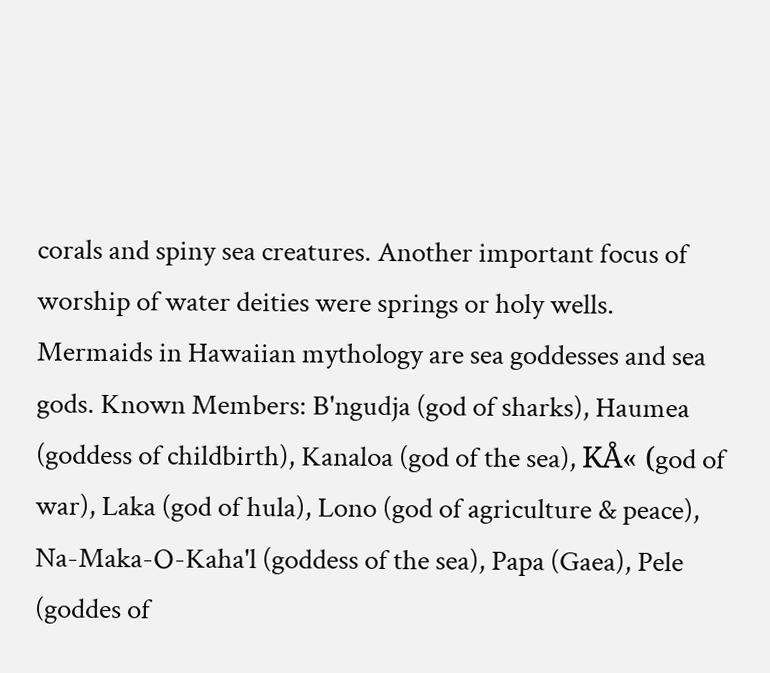corals and spiny sea creatures. Another important focus of worship of water deities were springs or holy wells. Mermaids in Hawaiian mythology are sea goddesses and sea gods. Known Members: B'ngudja (god of sharks), Haumea (goddess of childbirth), Kanaloa (god of the sea), KÅ« (god of war), Laka (god of hula), Lono (god of agriculture & peace), Na-Maka-O-Kaha'l (goddess of the sea), Papa (Gaea), Pele (goddes of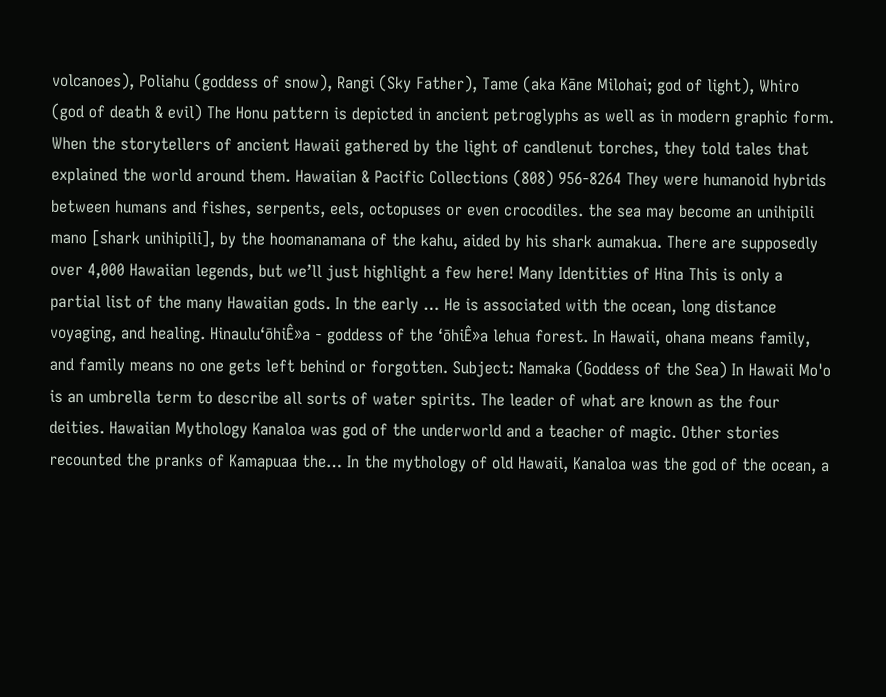volcanoes), Poliahu (goddess of snow), Rangi (Sky Father), Tame (aka Kāne Milohai; god of light), Whiro (god of death & evil) The Honu pattern is depicted in ancient petroglyphs as well as in modern graphic form. When the storytellers of ancient Hawaii gathered by the light of candlenut torches, they told tales that explained the world around them. Hawaiian & Pacific Collections (808) 956-8264 They were humanoid hybrids between humans and fishes, serpents, eels, octopuses or even crocodiles. the sea may become an unihipili mano [shark unihipili], by the hoomanamana of the kahu, aided by his shark aumakua. There are supposedly over 4,000 Hawaiian legends, but we’ll just highlight a few here! Many Identities of Hina This is only a partial list of the many Hawaiian gods. In the early … He is associated with the ocean, long distance voyaging, and healing. HinauluʻōhiÊ»a - goddess of the ʻōhiÊ»a lehua forest. In Hawaii, ohana means family, and family means no one gets left behind or forgotten. Subject: Namaka (Goddess of the Sea) In Hawaii Mo'o is an umbrella term to describe all sorts of water spirits. The leader of what are known as the four deities. Hawaiian Mythology Kanaloa was god of the underworld and a teacher of magic. Other stories recounted the pranks of Kamapuaa the… In the mythology of old Hawaii, Kanaloa was the god of the ocean, a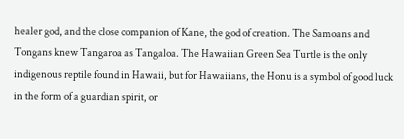healer god, and the close companion of Kane, the god of creation. The Samoans and Tongans knew Tangaroa as Tangaloa. The Hawaiian Green Sea Turtle is the only indigenous reptile found in Hawaii, but for Hawaiians, the Honu is a symbol of good luck in the form of a guardian spirit, or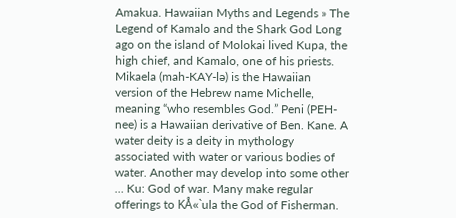Amakua. Hawaiian Myths and Legends » The Legend of Kamalo and the Shark God Long ago on the island of Molokai lived Kupa, the high chief, and Kamalo, one of his priests. Mikaela (mah-KAY-lə) is the Hawaiian version of the Hebrew name Michelle, meaning “who resembles God.” Peni (PEH-nee) is a Hawaiian derivative of Ben. Kane. A water deity is a deity in mythology associated with water or various bodies of water. Another may develop into some other … Ku: God of war. Many make regular offerings to KÅ«`ula the God of Fisherman.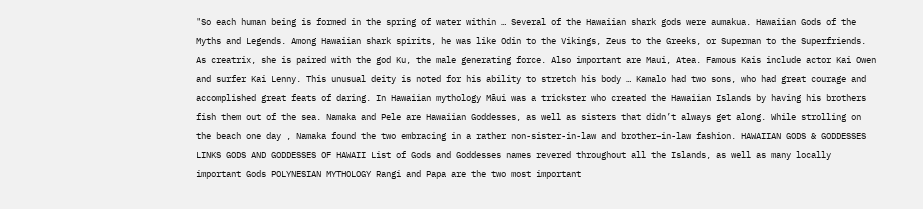"So each human being is formed in the spring of water within … Several of the Hawaiian shark gods were aumakua. Hawaiian Gods of the Myths and Legends. Among Hawaiian shark spirits, he was like Odin to the Vikings, Zeus to the Greeks, or Superman to the Superfriends. As creatrix, she is paired with the god Ku, the male generating force. Also important are Maui, Atea. Famous Kais include actor Kai Owen and surfer Kai Lenny. This unusual deity is noted for his ability to stretch his body … Kamalo had two sons, who had great courage and accomplished great feats of daring. In Hawaiian mythology Māui was a trickster who created the Hawaiian Islands by having his brothers fish them out of the sea. Namaka and Pele are Hawaiian Goddesses, as well as sisters that didn’t always get along. While strolling on the beach one day , Namaka found the two embracing in a rather non-sister-in-law and brother–in-law fashion. HAWAIIAN GODS & GODDESSES LINKS GODS AND GODDESSES OF HAWAII List of Gods and Goddesses names revered throughout all the Islands, as well as many locally important Gods POLYNESIAN MYTHOLOGY Rangi and Papa are the two most important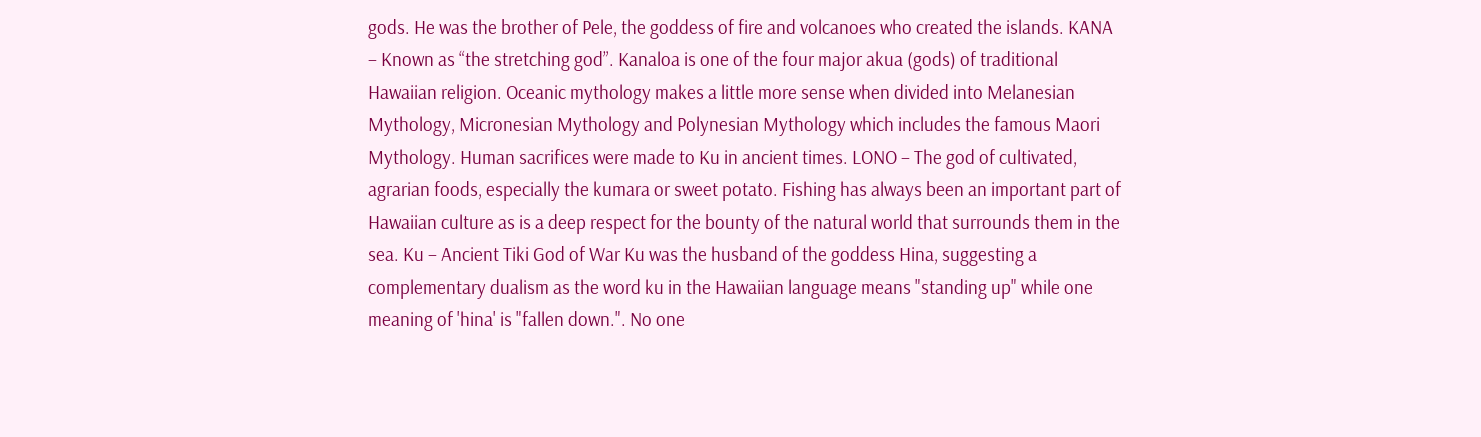gods. He was the brother of Pele, the goddess of fire and volcanoes who created the islands. KANA – Known as “the stretching god”. Kanaloa is one of the four major akua (gods) of traditional Hawaiian religion. Oceanic mythology makes a little more sense when divided into Melanesian Mythology, Micronesian Mythology and Polynesian Mythology which includes the famous Maori Mythology. Human sacrifices were made to Ku in ancient times. LONO – The god of cultivated, agrarian foods, especially the kumara or sweet potato. Fishing has always been an important part of Hawaiian culture as is a deep respect for the bounty of the natural world that surrounds them in the sea. Ku – Ancient Tiki God of War Ku was the husband of the goddess Hina, suggesting a complementary dualism as the word ku in the Hawaiian language means "standing up" while one meaning of 'hina' is "fallen down.". No one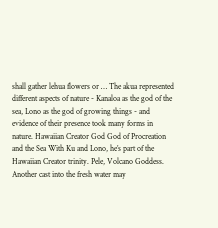shall gather lehua flowers or … The akua represented different aspects of nature - Kanaloa as the god of the sea, Lono as the god of growing things - and evidence of their presence took many forms in nature. Hawaiian Creator God God of Procreation and the Sea With Ku and Lono, he’s part of the Hawaiian Creator trinity. Pele, Volcano Goddess. Another cast into the fresh water may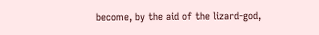become, by the aid of the lizard-god,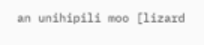an unihipili moo [lizard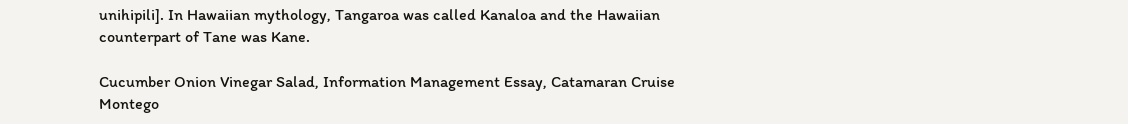unihipili]. In Hawaiian mythology, Tangaroa was called Kanaloa and the Hawaiian counterpart of Tane was Kane.

Cucumber Onion Vinegar Salad, Information Management Essay, Catamaran Cruise Montego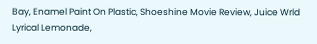Bay, Enamel Paint On Plastic, Shoeshine Movie Review, Juice Wrld Lyrical Lemonade,